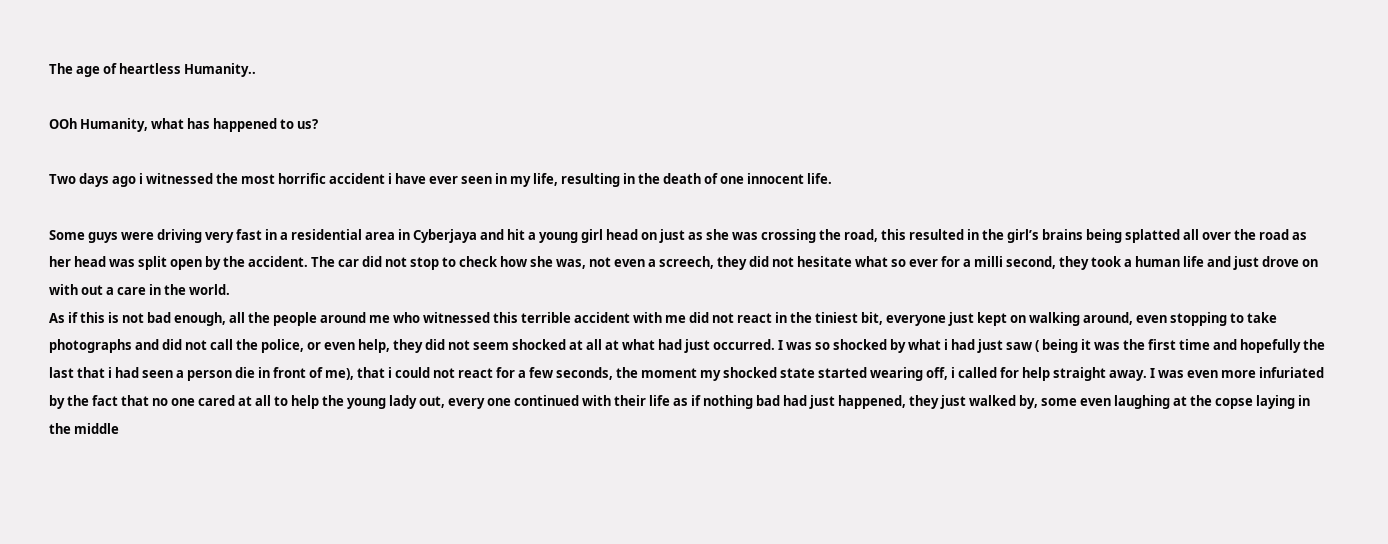The age of heartless Humanity..

OOh Humanity, what has happened to us?

Two days ago i witnessed the most horrific accident i have ever seen in my life, resulting in the death of one innocent life.

Some guys were driving very fast in a residential area in Cyberjaya and hit a young girl head on just as she was crossing the road, this resulted in the girl’s brains being splatted all over the road as her head was split open by the accident. The car did not stop to check how she was, not even a screech, they did not hesitate what so ever for a milli second, they took a human life and just drove on with out a care in the world.
As if this is not bad enough, all the people around me who witnessed this terrible accident with me did not react in the tiniest bit, everyone just kept on walking around, even stopping to take photographs and did not call the police, or even help, they did not seem shocked at all at what had just occurred. I was so shocked by what i had just saw ( being it was the first time and hopefully the last that i had seen a person die in front of me), that i could not react for a few seconds, the moment my shocked state started wearing off, i called for help straight away. I was even more infuriated by the fact that no one cared at all to help the young lady out, every one continued with their life as if nothing bad had just happened, they just walked by, some even laughing at the copse laying in the middle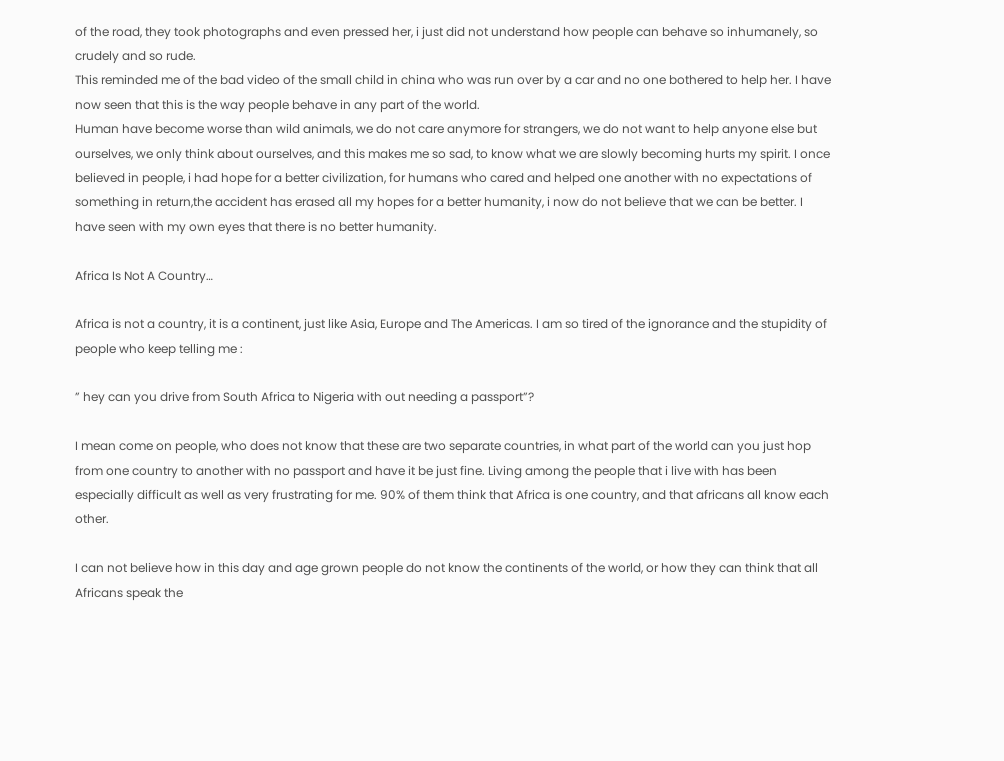of the road, they took photographs and even pressed her, i just did not understand how people can behave so inhumanely, so crudely and so rude.
This reminded me of the bad video of the small child in china who was run over by a car and no one bothered to help her. I have now seen that this is the way people behave in any part of the world.
Human have become worse than wild animals, we do not care anymore for strangers, we do not want to help anyone else but ourselves, we only think about ourselves, and this makes me so sad, to know what we are slowly becoming hurts my spirit. I once believed in people, i had hope for a better civilization, for humans who cared and helped one another with no expectations of something in return,the accident has erased all my hopes for a better humanity, i now do not believe that we can be better. I have seen with my own eyes that there is no better humanity.

Africa Is Not A Country…

Africa is not a country, it is a continent, just like Asia, Europe and The Americas. I am so tired of the ignorance and the stupidity of people who keep telling me :

” hey can you drive from South Africa to Nigeria with out needing a passport”?

I mean come on people, who does not know that these are two separate countries, in what part of the world can you just hop from one country to another with no passport and have it be just fine. Living among the people that i live with has been especially difficult as well as very frustrating for me. 90% of them think that Africa is one country, and that africans all know each other.

I can not believe how in this day and age grown people do not know the continents of the world, or how they can think that all Africans speak the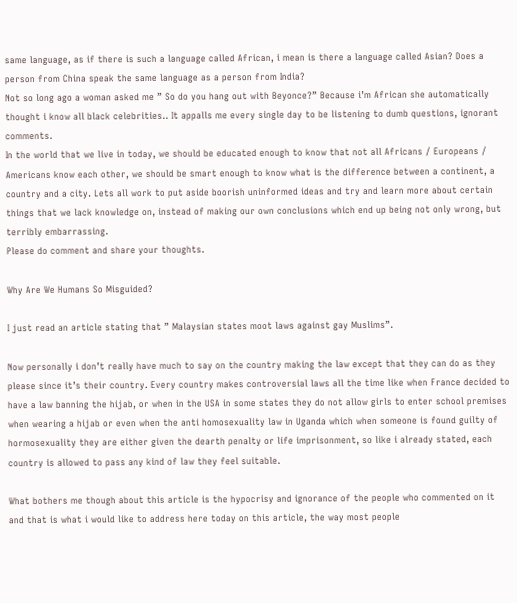same language, as if there is such a language called African, i mean is there a language called Asian? Does a person from China speak the same language as a person from India?
Not so long ago a woman asked me ” So do you hang out with Beyonce?” Because i’m African she automatically thought i know all black celebrities.. It appalls me every single day to be listening to dumb questions, ignorant comments.
In the world that we live in today, we should be educated enough to know that not all Africans / Europeans / Americans know each other, we should be smart enough to know what is the difference between a continent, a country and a city. Lets all work to put aside boorish uninformed ideas and try and learn more about certain things that we lack knowledge on, instead of making our own conclusions which end up being not only wrong, but terribly embarrassing.
Please do comment and share your thoughts.

Why Are We Humans So Misguided?

I just read an article stating that ” Malaysian states moot laws against gay Muslims”.

Now personally i don’t really have much to say on the country making the law except that they can do as they please since it’s their country. Every country makes controversial laws all the time like when France decided to have a law banning the hijab, or when in the USA in some states they do not allow girls to enter school premises when wearing a hijab or even when the anti homosexuality law in Uganda which when someone is found guilty of hormosexuality they are either given the dearth penalty or life imprisonment, so like i already stated, each country is allowed to pass any kind of law they feel suitable.

What bothers me though about this article is the hypocrisy and ignorance of the people who commented on it and that is what i would like to address here today on this article, the way most people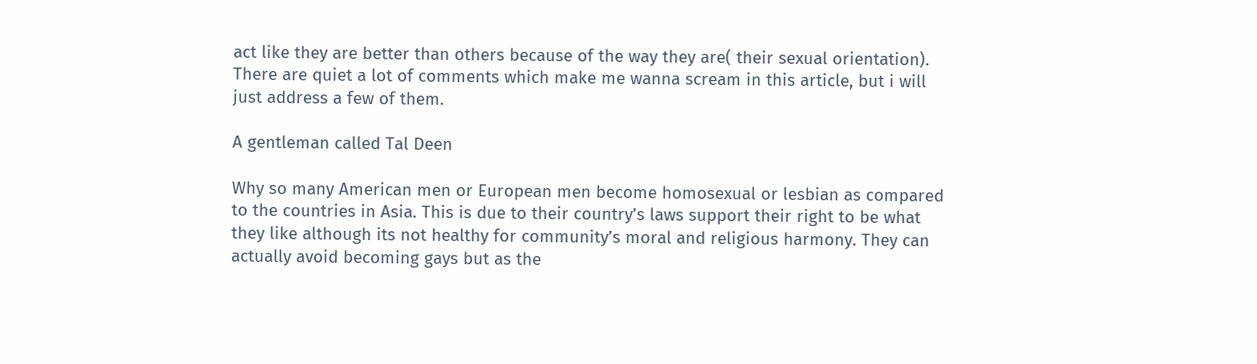act like they are better than others because of the way they are( their sexual orientation). There are quiet a lot of comments which make me wanna scream in this article, but i will just address a few of them.

A gentleman called Tal Deen

Why so many American men or European men become homosexual or lesbian as compared to the countries in Asia. This is due to their country’s laws support their right to be what they like although its not healthy for community’s moral and religious harmony. They can actually avoid becoming gays but as the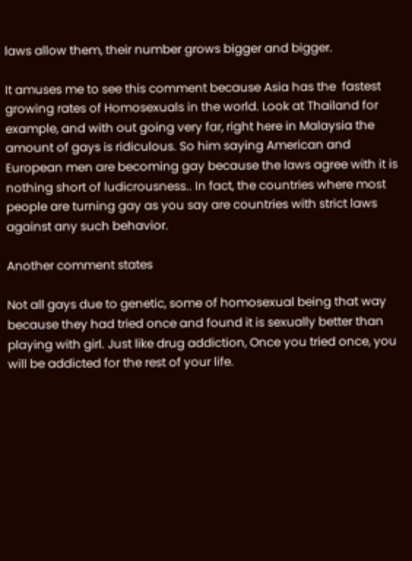laws allow them, their number grows bigger and bigger.

It amuses me to see this comment because Asia has the  fastest growing rates of Homosexuals in the world. Look at Thailand for example, and with out going very far, right here in Malaysia the amount of gays is ridiculous. So him saying American and European men are becoming gay because the laws agree with it is nothing short of ludicrousness.. In fact, the countries where most people are turning gay as you say are countries with strict laws against any such behavior.

Another comment states

Not all gays due to genetic, some of homosexual being that way because they had tried once and found it is sexually better than playing with girl. Just like drug addiction, Once you tried once, you will be addicted for the rest of your life.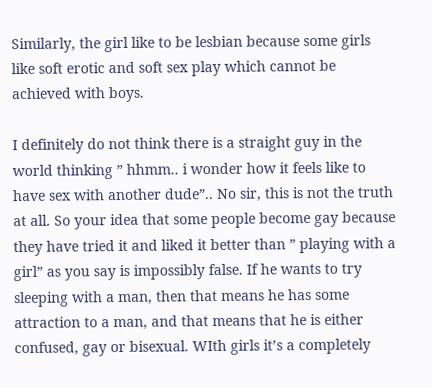Similarly, the girl like to be lesbian because some girls like soft erotic and soft sex play which cannot be achieved with boys.

I definitely do not think there is a straight guy in the world thinking ” hhmm.. i wonder how it feels like to have sex with another dude”.. No sir, this is not the truth at all. So your idea that some people become gay because they have tried it and liked it better than ” playing with a girl” as you say is impossibly false. If he wants to try sleeping with a man, then that means he has some attraction to a man, and that means that he is either confused, gay or bisexual. WIth girls it’s a completely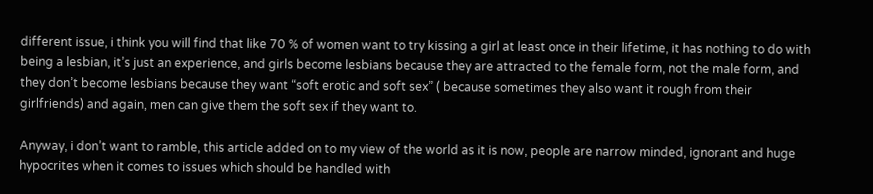different issue, i think you will find that like 70 % of women want to try kissing a girl at least once in their lifetime, it has nothing to do with being a lesbian, it’s just an experience, and girls become lesbians because they are attracted to the female form, not the male form, and they don’t become lesbians because they want “soft erotic and soft sex” ( because sometimes they also want it rough from their girlfriends) and again, men can give them the soft sex if they want to.

Anyway, i don’t want to ramble, this article added on to my view of the world as it is now, people are narrow minded, ignorant and huge hypocrites when it comes to issues which should be handled with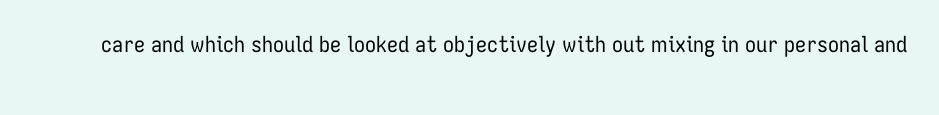care and which should be looked at objectively with out mixing in our personal and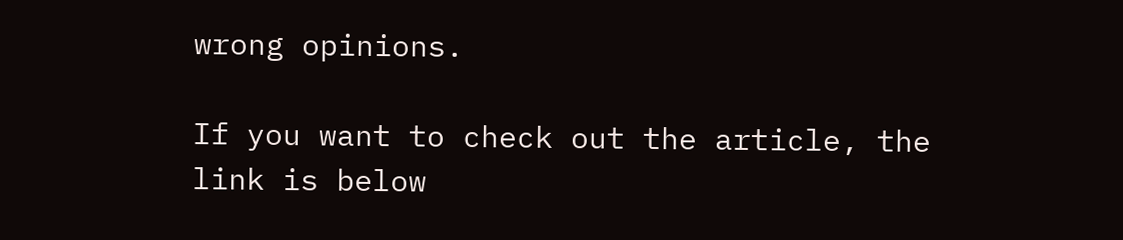wrong opinions.

If you want to check out the article, the link is below